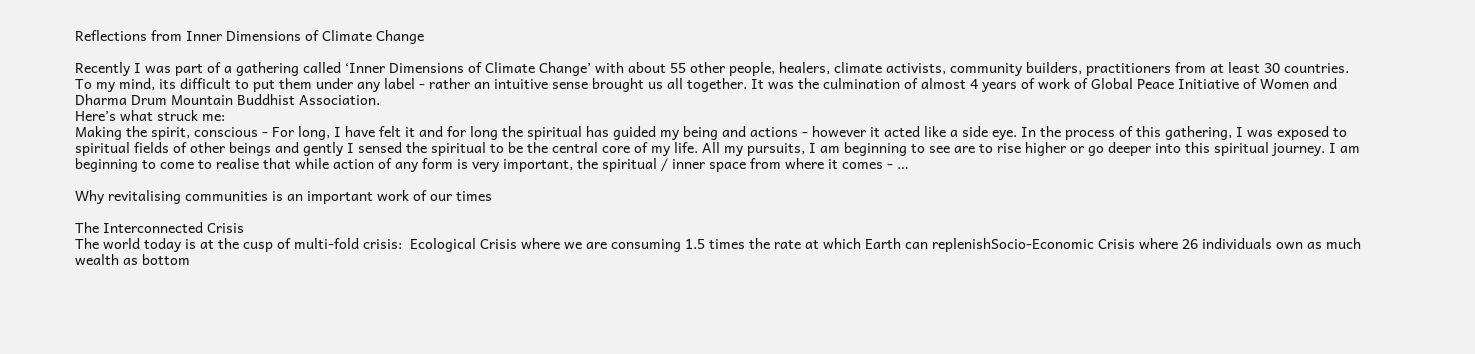Reflections from Inner Dimensions of Climate Change

Recently I was part of a gathering called ‘Inner Dimensions of Climate Change’ with about 55 other people, healers, climate activists, community builders, practitioners from at least 30 countries. To my mind, its difficult to put them under any label - rather an intuitive sense brought us all together. It was the culmination of almost 4 years of work of Global Peace Initiative of Women and Dharma Drum Mountain Buddhist Association.
Here’s what struck me:
Making the spirit, conscious - For long, I have felt it and for long the spiritual has guided my being and actions - however it acted like a side eye. In the process of this gathering, I was exposed to spiritual fields of other beings and gently I sensed the spiritual to be the central core of my life. All my pursuits, I am beginning to see are to rise higher or go deeper into this spiritual journey. I am beginning to come to realise that while action of any form is very important, the spiritual / inner space from where it comes - …

Why revitalising communities is an important work of our times

The Interconnected Crisis
The world today is at the cusp of multi-fold crisis:  Ecological Crisis where we are consuming 1.5 times the rate at which Earth can replenishSocio-Economic Crisis where 26 individuals own as much wealth as bottom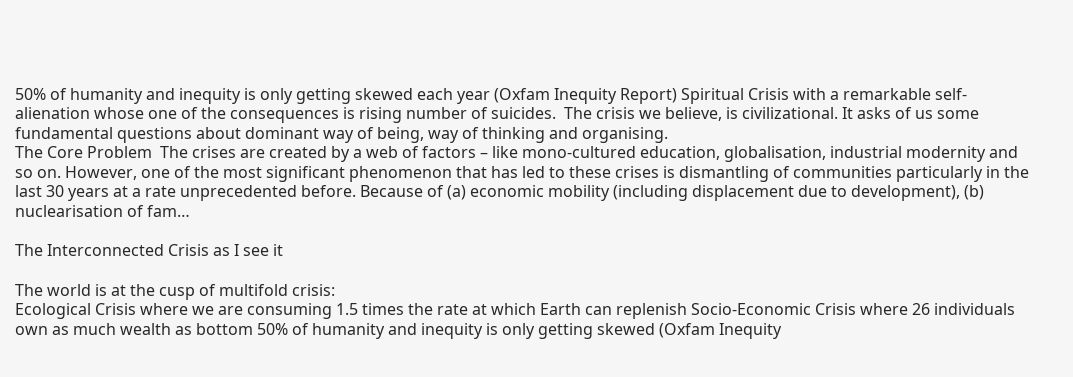50% of humanity and inequity is only getting skewed each year (Oxfam Inequity Report) Spiritual Crisis with a remarkable self-alienation whose one of the consequences is rising number of suicides.  The crisis we believe, is civilizational. It asks of us some fundamental questions about dominant way of being, way of thinking and organising.
The Core Problem  The crises are created by a web of factors – like mono-cultured education, globalisation, industrial modernity and so on. However, one of the most significant phenomenon that has led to these crises is dismantling of communities particularly in the last 30 years at a rate unprecedented before. Because of (a) economic mobility (including displacement due to development), (b) nuclearisation of fam…

The Interconnected Crisis as I see it

The world is at the cusp of multifold crisis:
Ecological Crisis where we are consuming 1.5 times the rate at which Earth can replenish Socio-Economic Crisis where 26 individuals own as much wealth as bottom 50% of humanity and inequity is only getting skewed (Oxfam Inequity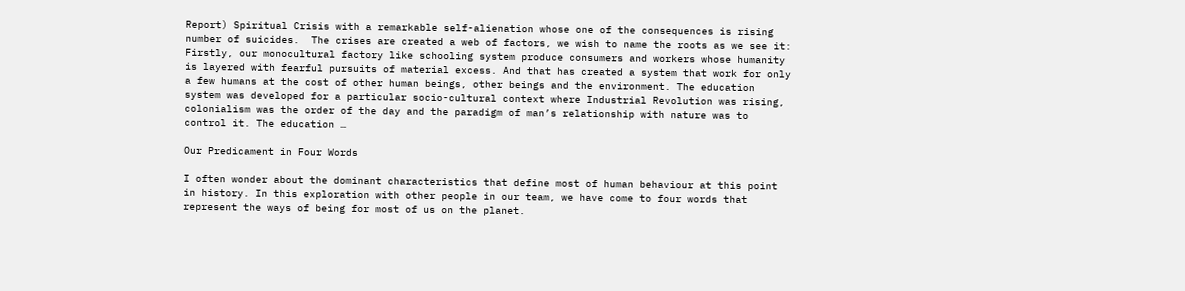Report) Spiritual Crisis with a remarkable self-alienation whose one of the consequences is rising number of suicides.  The crises are created a web of factors, we wish to name the roots as we see it:
Firstly, our monocultural factory like schooling system produce consumers and workers whose humanity is layered with fearful pursuits of material excess. And that has created a system that work for only a few humans at the cost of other human beings, other beings and the environment. The education system was developed for a particular socio-cultural context where Industrial Revolution was rising, colonialism was the order of the day and the paradigm of man’s relationship with nature was to control it. The education …

Our Predicament in Four Words

I often wonder about the dominant characteristics that define most of human behaviour at this point in history. In this exploration with other people in our team, we have come to four words that represent the ways of being for most of us on the planet.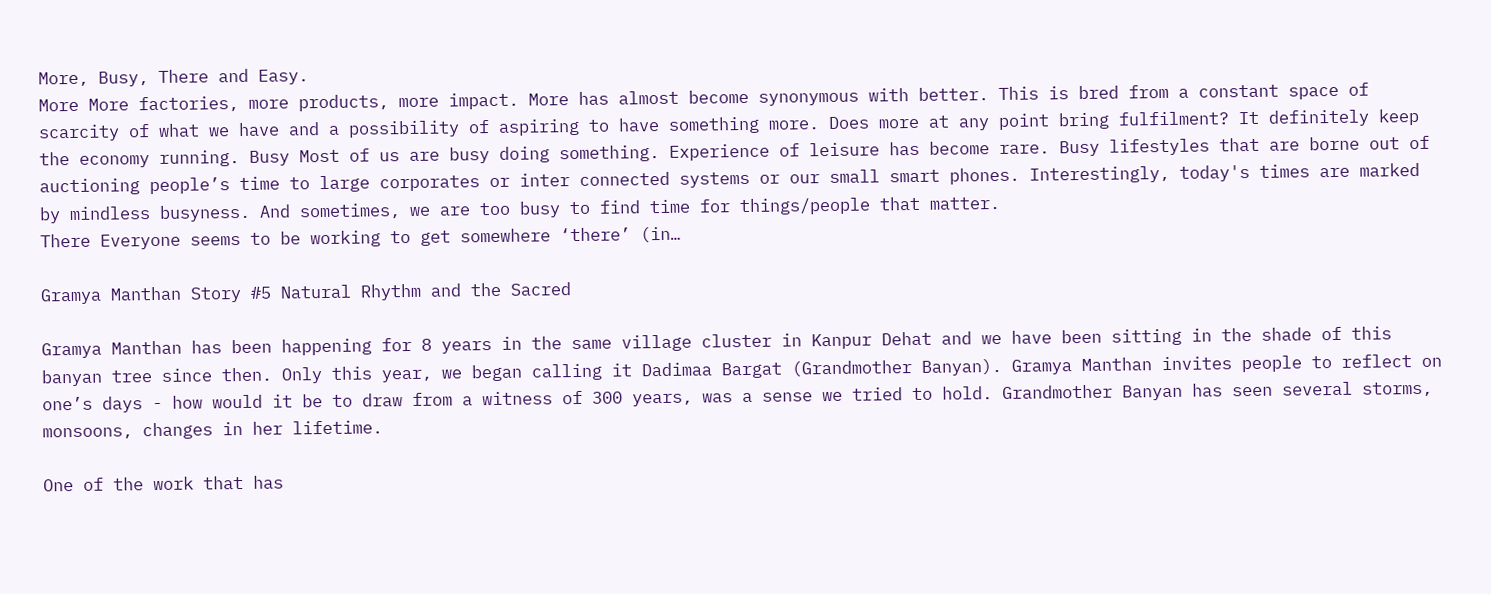More, Busy, There and Easy.
More More factories, more products, more impact. More has almost become synonymous with better. This is bred from a constant space of scarcity of what we have and a possibility of aspiring to have something more. Does more at any point bring fulfilment? It definitely keep the economy running. Busy Most of us are busy doing something. Experience of leisure has become rare. Busy lifestyles that are borne out of auctioning people’s time to large corporates or inter connected systems or our small smart phones. Interestingly, today's times are marked by mindless busyness. And sometimes, we are too busy to find time for things/people that matter.
There Everyone seems to be working to get somewhere ‘there’ (in…

Gramya Manthan Story #5 Natural Rhythm and the Sacred

Gramya Manthan has been happening for 8 years in the same village cluster in Kanpur Dehat and we have been sitting in the shade of this banyan tree since then. Only this year, we began calling it Dadimaa Bargat (Grandmother Banyan). Gramya Manthan invites people to reflect on one’s days - how would it be to draw from a witness of 300 years, was a sense we tried to hold. Grandmother Banyan has seen several storms, monsoons, changes in her lifetime.

One of the work that has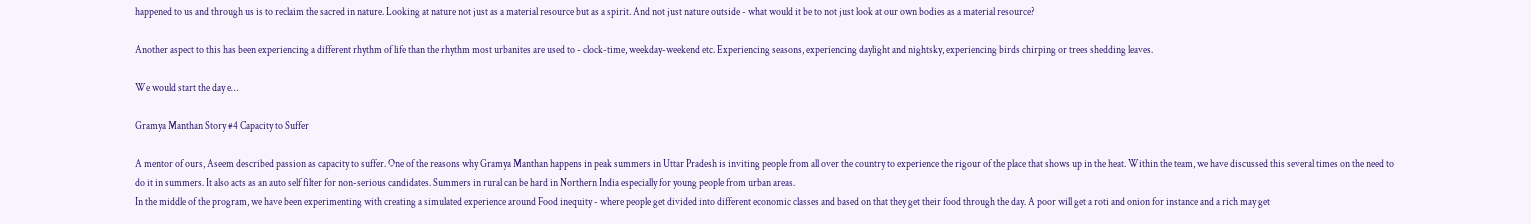happened to us and through us is to reclaim the sacred in nature. Looking at nature not just as a material resource but as a spirit. And not just nature outside - what would it be to not just look at our own bodies as a material resource?

Another aspect to this has been experiencing a different rhythm of life than the rhythm most urbanites are used to - clock-time, weekday-weekend etc. Experiencing seasons, experiencing daylight and nightsky, experiencing birds chirping or trees shedding leaves.

We would start the day e…

Gramya Manthan Story #4 Capacity to Suffer

A mentor of ours, Aseem described passion as capacity to suffer. One of the reasons why Gramya Manthan happens in peak summers in Uttar Pradesh is inviting people from all over the country to experience the rigour of the place that shows up in the heat. Within the team, we have discussed this several times on the need to do it in summers. It also acts as an auto self filter for non-serious candidates. Summers in rural can be hard in Northern India especially for young people from urban areas.
In the middle of the program, we have been experimenting with creating a simulated experience around Food inequity - where people get divided into different economic classes and based on that they get their food through the day. A poor will get a roti and onion for instance and a rich may get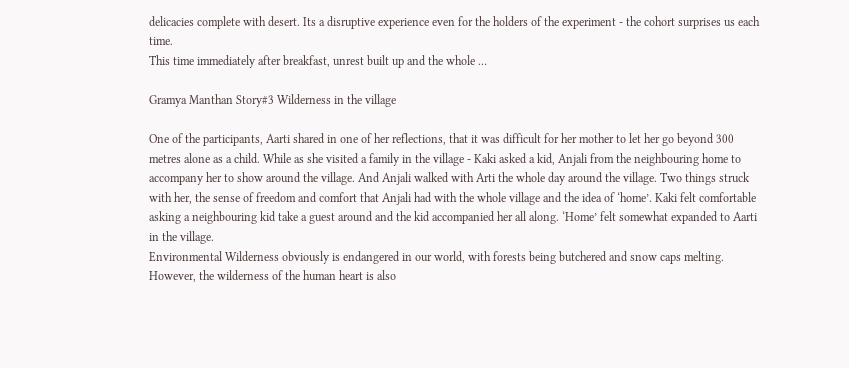delicacies complete with desert. Its a disruptive experience even for the holders of the experiment - the cohort surprises us each time.
This time immediately after breakfast, unrest built up and the whole …

Gramya Manthan Story#3 Wilderness in the village

One of the participants, Aarti shared in one of her reflections, that it was difficult for her mother to let her go beyond 300 metres alone as a child. While as she visited a family in the village - Kaki asked a kid, Anjali from the neighbouring home to accompany her to show around the village. And Anjali walked with Arti the whole day around the village. Two things struck with her, the sense of freedom and comfort that Anjali had with the whole village and the idea of ‘home’. Kaki felt comfortable asking a neighbouring kid take a guest around and the kid accompanied her all along. ‘Home’ felt somewhat expanded to Aarti in the village.
Environmental Wilderness obviously is endangered in our world, with forests being butchered and snow caps melting. However, the wilderness of the human heart is also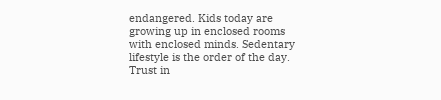endangered. Kids today are growing up in enclosed rooms with enclosed minds. Sedentary lifestyle is the order of the day. Trust in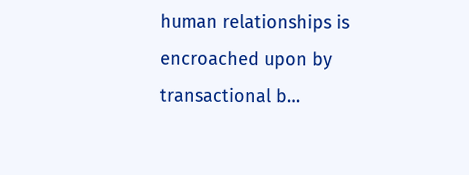human relationships is encroached upon by transactional b…